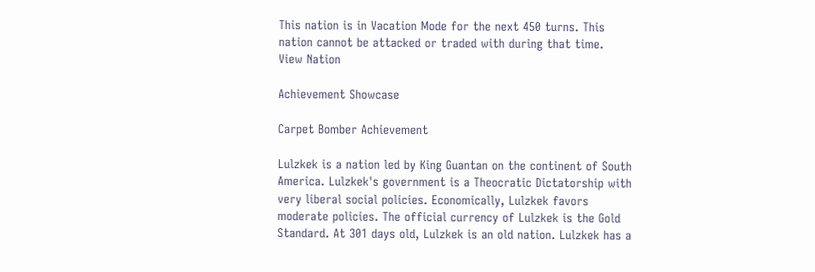This nation is in Vacation Mode for the next 450 turns. This nation cannot be attacked or traded with during that time.
View Nation

Achievement Showcase

Carpet Bomber Achievement

Lulzkek is a nation led by King Guantan on the continent of South America. Lulzkek's government is a Theocratic Dictatorship with very liberal social policies. Economically, Lulzkek favors moderate policies. The official currency of Lulzkek is the Gold Standard. At 301 days old, Lulzkek is an old nation. Lulzkek has a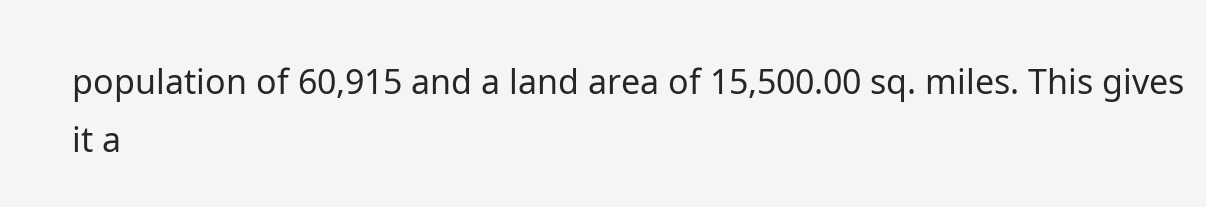population of 60,915 and a land area of 15,500.00 sq. miles. This gives it a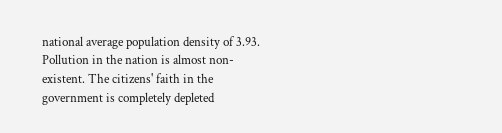national average population density of 3.93. Pollution in the nation is almost non-existent. The citizens' faith in the government is completely depleted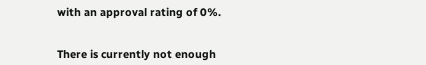with an approval rating of 0%.


There is currently not enough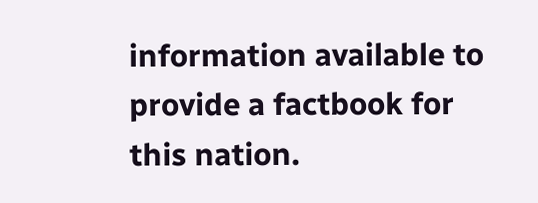information available to provide a factbook for this nation.